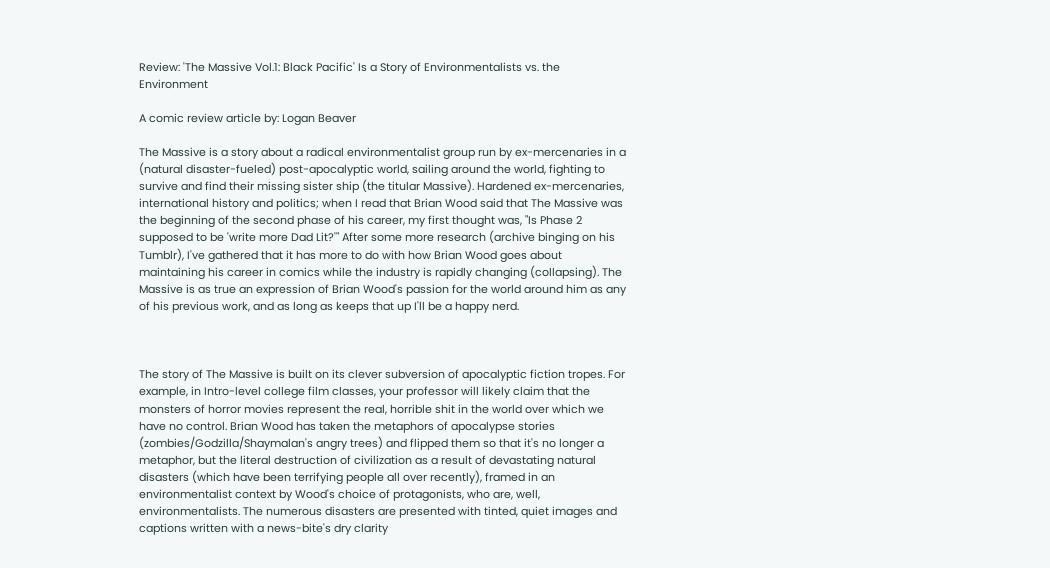Review: 'The Massive Vol.1: Black Pacific' Is a Story of Environmentalists vs. the Environment

A comic review article by: Logan Beaver

The Massive is a story about a radical environmentalist group run by ex-mercenaries in a (natural disaster-fueled) post-apocalyptic world, sailing around the world, fighting to survive and find their missing sister ship (the titular Massive). Hardened ex-mercenaries, international history and politics; when I read that Brian Wood said that The Massive was the beginning of the second phase of his career, my first thought was, "Is Phase 2 supposed to be 'write more Dad Lit?'" After some more research (archive binging on his Tumblr), I've gathered that it has more to do with how Brian Wood goes about maintaining his career in comics while the industry is rapidly changing (collapsing). The Massive is as true an expression of Brian Wood's passion for the world around him as any of his previous work, and as long as keeps that up I'll be a happy nerd.



The story of The Massive is built on its clever subversion of apocalyptic fiction tropes. For example, in Intro-level college film classes, your professor will likely claim that the monsters of horror movies represent the real, horrible shit in the world over which we have no control. Brian Wood has taken the metaphors of apocalypse stories (zombies/Godzilla/Shaymalan's angry trees) and flipped them so that it's no longer a metaphor, but the literal destruction of civilization as a result of devastating natural disasters (which have been terrifying people all over recently), framed in an environmentalist context by Wood's choice of protagonists, who are, well, environmentalists. The numerous disasters are presented with tinted, quiet images and captions written with a news-bite's dry clarity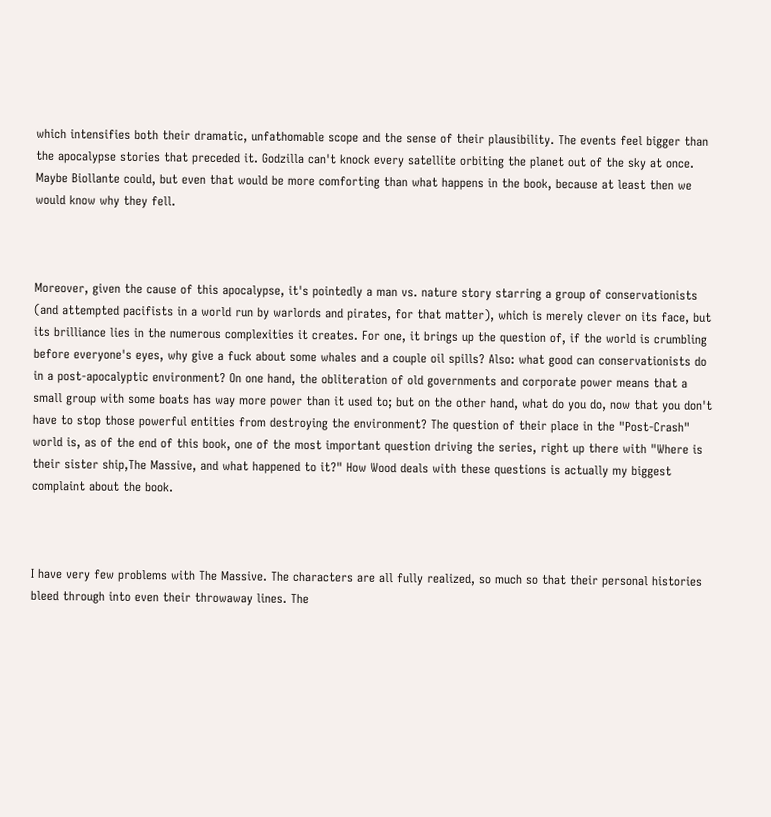which intensifies both their dramatic, unfathomable scope and the sense of their plausibility. The events feel bigger than the apocalypse stories that preceded it. Godzilla can't knock every satellite orbiting the planet out of the sky at once. Maybe Biollante could, but even that would be more comforting than what happens in the book, because at least then we would know why they fell.



Moreover, given the cause of this apocalypse, it's pointedly a man vs. nature story starring a group of conservationists (and attempted pacifists in a world run by warlords and pirates, for that matter), which is merely clever on its face, but its brilliance lies in the numerous complexities it creates. For one, it brings up the question of, if the world is crumbling before everyone's eyes, why give a fuck about some whales and a couple oil spills? Also: what good can conservationists do in a post-apocalyptic environment? On one hand, the obliteration of old governments and corporate power means that a small group with some boats has way more power than it used to; but on the other hand, what do you do, now that you don't have to stop those powerful entities from destroying the environment? The question of their place in the "Post-Crash" world is, as of the end of this book, one of the most important question driving the series, right up there with "Where is their sister ship,The Massive, and what happened to it?" How Wood deals with these questions is actually my biggest complaint about the book.



I have very few problems with The Massive. The characters are all fully realized, so much so that their personal histories bleed through into even their throwaway lines. The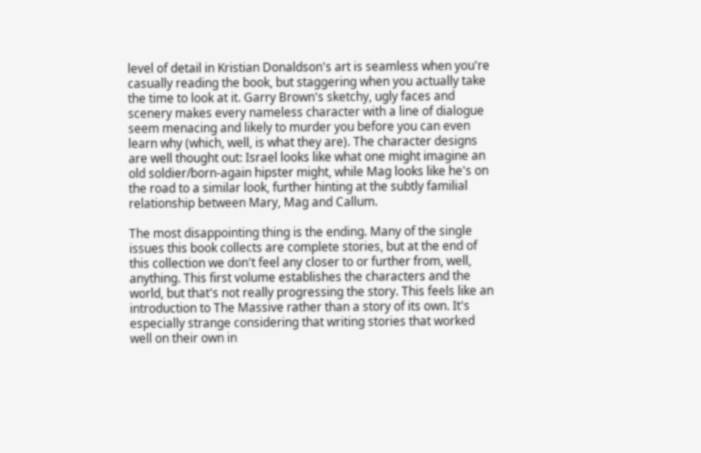level of detail in Kristian Donaldson's art is seamless when you're casually reading the book, but staggering when you actually take the time to look at it. Garry Brown's sketchy, ugly faces and scenery makes every nameless character with a line of dialogue seem menacing and likely to murder you before you can even learn why (which, well, is what they are). The character designs are well thought out: Israel looks like what one might imagine an old soldier/born-again hipster might, while Mag looks like he's on the road to a similar look, further hinting at the subtly familial relationship between Mary, Mag and Callum.

The most disappointing thing is the ending. Many of the single issues this book collects are complete stories, but at the end of this collection we don't feel any closer to or further from, well, anything. This first volume establishes the characters and the world, but that's not really progressing the story. This feels like an introduction to The Massive rather than a story of its own. It's especially strange considering that writing stories that worked well on their own in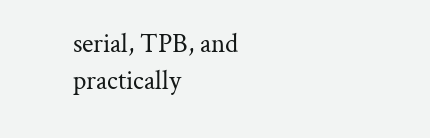serial, TPB, and practically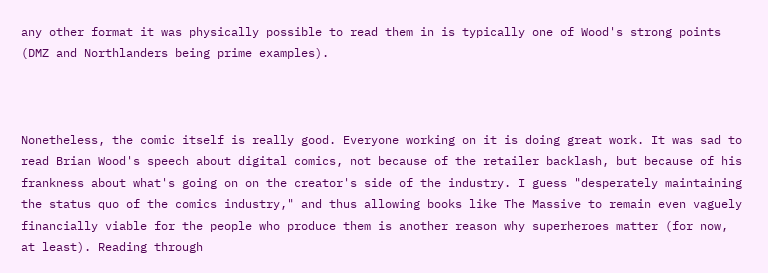any other format it was physically possible to read them in is typically one of Wood's strong points (DMZ and Northlanders being prime examples).



Nonetheless, the comic itself is really good. Everyone working on it is doing great work. It was sad to read Brian Wood's speech about digital comics, not because of the retailer backlash, but because of his frankness about what's going on on the creator's side of the industry. I guess "desperately maintaining the status quo of the comics industry," and thus allowing books like The Massive to remain even vaguely financially viable for the people who produce them is another reason why superheroes matter (for now, at least). Reading through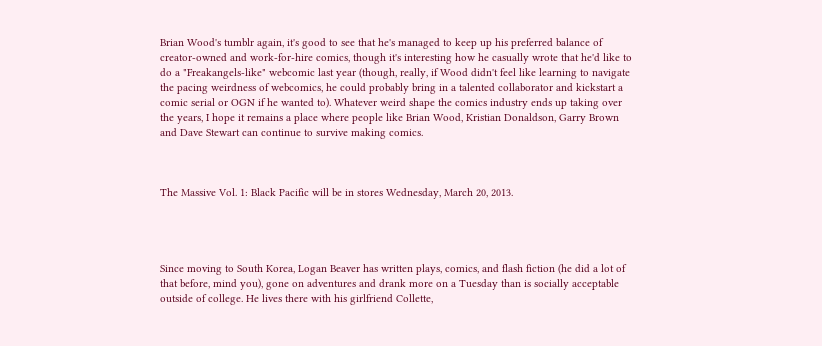Brian Wood's tumblr again, it's good to see that he's managed to keep up his preferred balance of creator-owned and work-for-hire comics, though it's interesting how he casually wrote that he'd like to do a "Freakangels-like" webcomic last year (though, really, if Wood didn't feel like learning to navigate the pacing weirdness of webcomics, he could probably bring in a talented collaborator and kickstart a comic serial or OGN if he wanted to). Whatever weird shape the comics industry ends up taking over the years, I hope it remains a place where people like Brian Wood, Kristian Donaldson, Garry Brown and Dave Stewart can continue to survive making comics.



The Massive Vol. 1: Black Pacific will be in stores Wednesday, March 20, 2013.




Since moving to South Korea, Logan Beaver has written plays, comics, and flash fiction (he did a lot of that before, mind you), gone on adventures and drank more on a Tuesday than is socially acceptable outside of college. He lives there with his girlfriend Collette,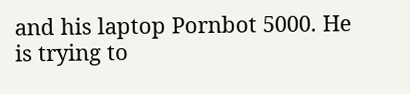and his laptop Pornbot 5000. He is trying to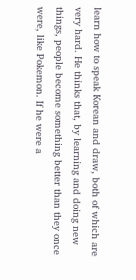learn how to speak Korean and draw, both of which are very hard. He thinks that, by learning and doing new things, people become something better than they once were, like Pokemon. If he were a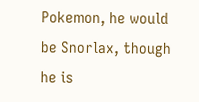Pokemon, he would be Snorlax, though he is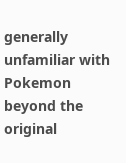generally unfamiliar with Pokemon beyond the original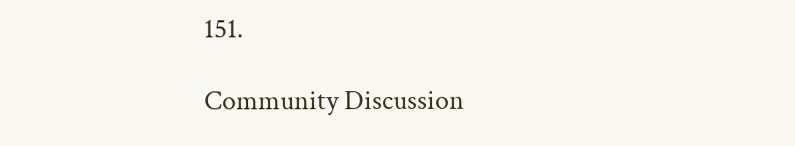151.

Community Discussion